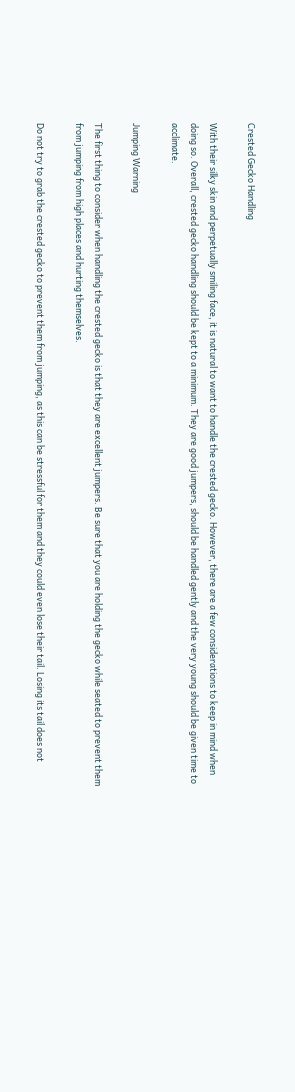Crested Gecko Handling

With their silky skin and perpetually smiling face, it is natural to want to handle the crested gecko. However, there are a few considerations to keep in mind when doing so. Overall, crested gecko handling should be kept to a minimum. They are good jumpers, should be handled gently and the very young should be given time to acclimate.

Jumping Warning

The first thing to consider when handling the crested gecko is that they are excellent jumpers. Be sure that you are holding the gecko while seated to prevent them from jumping from high places and hurting themselves.

Do not try to grab the crested gecko to prevent them from jumping, as this can be stressful for them and they could even lose their tail. Losing its tail does not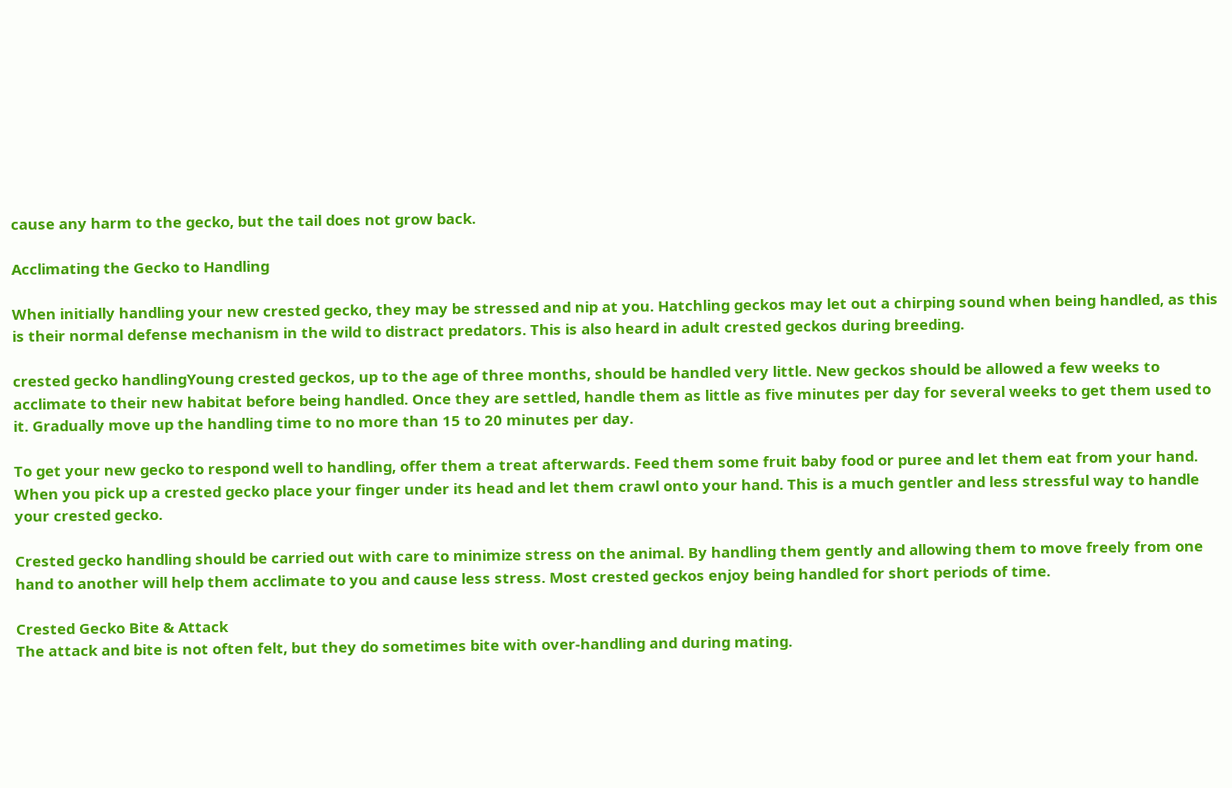cause any harm to the gecko, but the tail does not grow back.

Acclimating the Gecko to Handling

When initially handling your new crested gecko, they may be stressed and nip at you. Hatchling geckos may let out a chirping sound when being handled, as this is their normal defense mechanism in the wild to distract predators. This is also heard in adult crested geckos during breeding.

crested gecko handlingYoung crested geckos, up to the age of three months, should be handled very little. New geckos should be allowed a few weeks to acclimate to their new habitat before being handled. Once they are settled, handle them as little as five minutes per day for several weeks to get them used to it. Gradually move up the handling time to no more than 15 to 20 minutes per day.

To get your new gecko to respond well to handling, offer them a treat afterwards. Feed them some fruit baby food or puree and let them eat from your hand. When you pick up a crested gecko place your finger under its head and let them crawl onto your hand. This is a much gentler and less stressful way to handle your crested gecko.

Crested gecko handling should be carried out with care to minimize stress on the animal. By handling them gently and allowing them to move freely from one hand to another will help them acclimate to you and cause less stress. Most crested geckos enjoy being handled for short periods of time.

Crested Gecko Bite & Attack
The attack and bite is not often felt, but they do sometimes bite with over-handling and during mating.